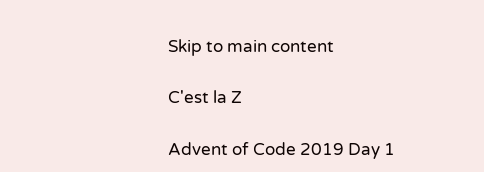Skip to main content

C'est la Z

Advent of Code 2019 Day 1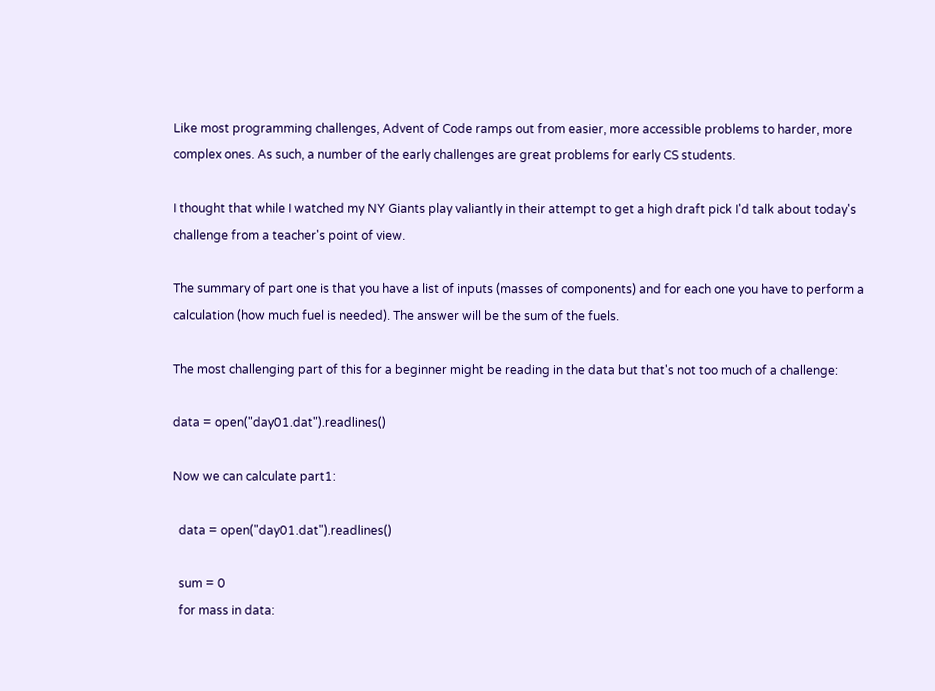Like most programming challenges, Advent of Code ramps out from easier, more accessible problems to harder, more complex ones. As such, a number of the early challenges are great problems for early CS students.

I thought that while I watched my NY Giants play valiantly in their attempt to get a high draft pick I'd talk about today's challenge from a teacher's point of view.

The summary of part one is that you have a list of inputs (masses of components) and for each one you have to perform a calculation (how much fuel is needed). The answer will be the sum of the fuels.

The most challenging part of this for a beginner might be reading in the data but that's not too much of a challenge:

data = open("day01.dat").readlines()

Now we can calculate part1:

  data = open("day01.dat").readlines()

  sum = 0
  for mass in data: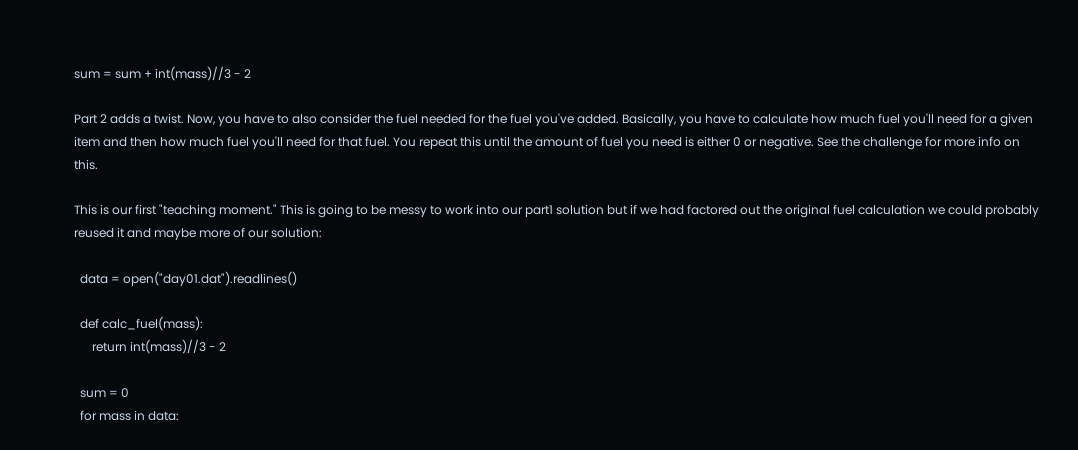sum = sum + int(mass)//3 - 2

Part 2 adds a twist. Now, you have to also consider the fuel needed for the fuel you've added. Basically, you have to calculate how much fuel you'll need for a given item and then how much fuel you'll need for that fuel. You repeat this until the amount of fuel you need is either 0 or negative. See the challenge for more info on this.

This is our first "teaching moment." This is going to be messy to work into our part1 solution but if we had factored out the original fuel calculation we could probably reused it and maybe more of our solution:

  data = open("day01.dat").readlines()

  def calc_fuel(mass):
      return int(mass)//3 - 2

  sum = 0
  for mass in data: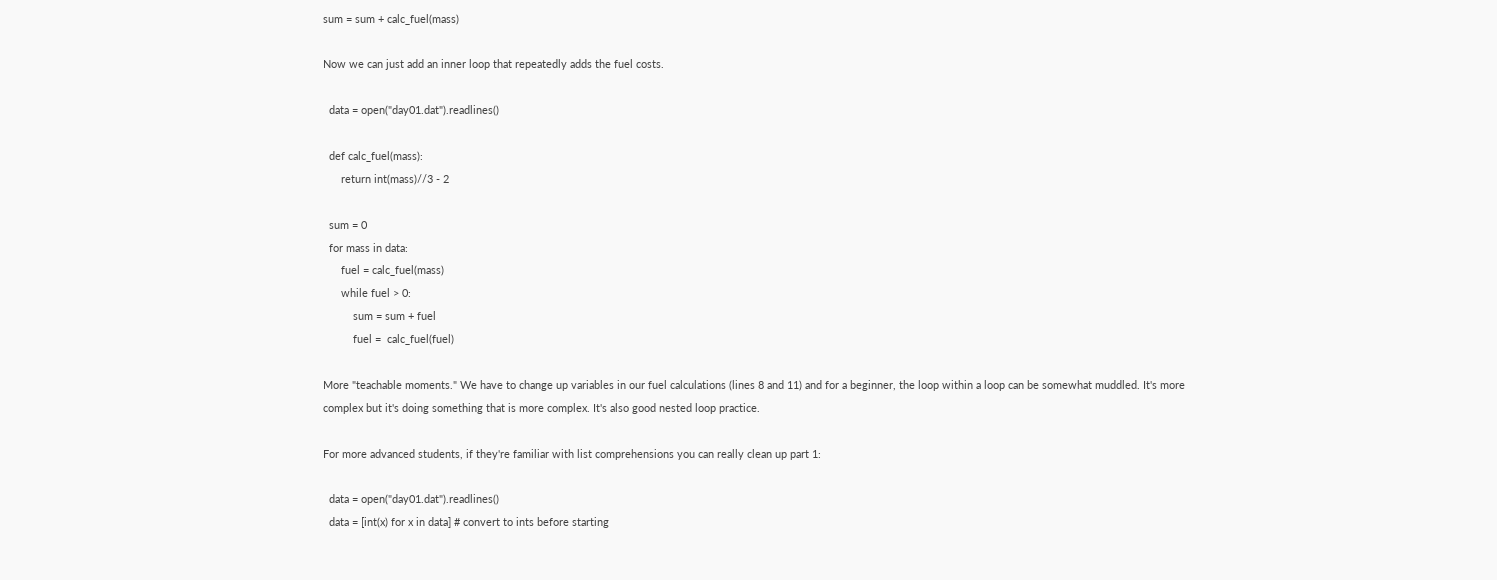sum = sum + calc_fuel(mass)

Now we can just add an inner loop that repeatedly adds the fuel costs.

  data = open("day01.dat").readlines()

  def calc_fuel(mass):
      return int(mass)//3 - 2

  sum = 0
  for mass in data:
      fuel = calc_fuel(mass)
      while fuel > 0:
          sum = sum + fuel
          fuel =  calc_fuel(fuel)

More "teachable moments." We have to change up variables in our fuel calculations (lines 8 and 11) and for a beginner, the loop within a loop can be somewhat muddled. It's more complex but it's doing something that is more complex. It's also good nested loop practice.

For more advanced students, if they're familiar with list comprehensions you can really clean up part 1:

  data = open("day01.dat").readlines()
  data = [int(x) for x in data] # convert to ints before starting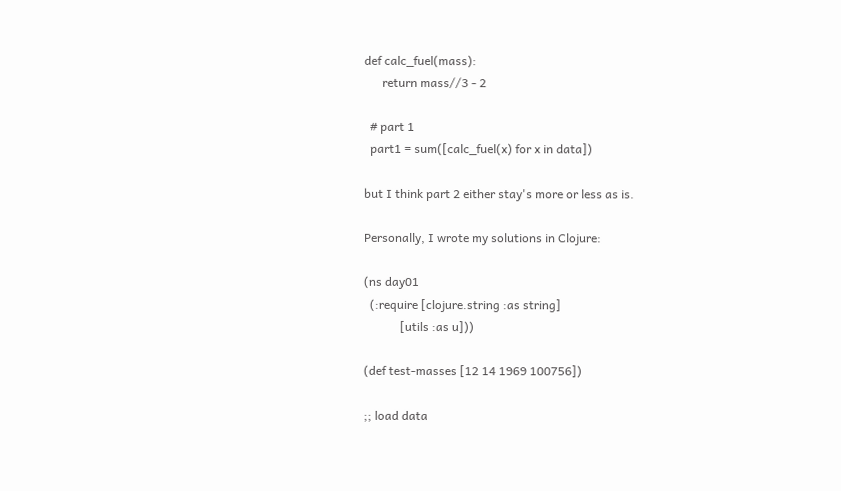def calc_fuel(mass):
      return mass//3 - 2

  # part 1
  part1 = sum([calc_fuel(x) for x in data])

but I think part 2 either stay's more or less as is.

Personally, I wrote my solutions in Clojure:

(ns day01
  (:require [clojure.string :as string]
            [utils :as u]))

(def test-masses [12 14 1969 100756])

;; load data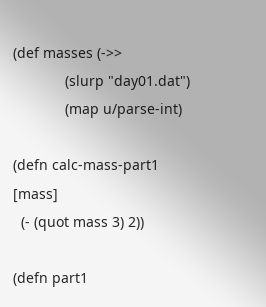(def masses (->>
             (slurp "day01.dat")
             (map u/parse-int)

(defn calc-mass-part1 [mass]
  (- (quot mass 3) 2))

(defn part1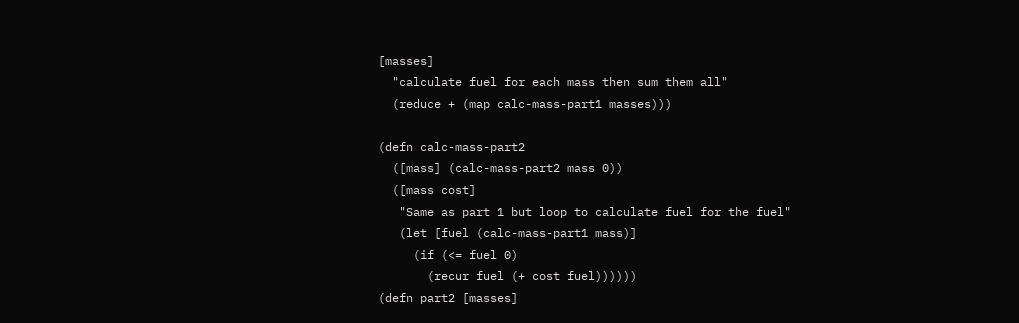[masses]
  "calculate fuel for each mass then sum them all"
  (reduce + (map calc-mass-part1 masses)))

(defn calc-mass-part2
  ([mass] (calc-mass-part2 mass 0))
  ([mass cost]
   "Same as part 1 but loop to calculate fuel for the fuel"
   (let [fuel (calc-mass-part1 mass)]
     (if (<= fuel 0)
       (recur fuel (+ cost fuel))))))
(defn part2 [masses]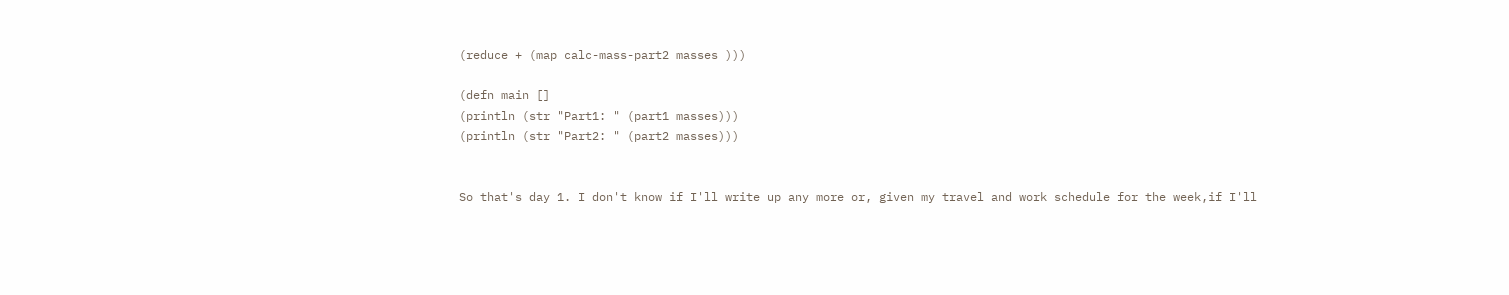(reduce + (map calc-mass-part2 masses )))

(defn main []
(println (str "Part1: " (part1 masses)))
(println (str "Part2: " (part2 masses)))


So that's day 1. I don't know if I'll write up any more or, given my travel and work schedule for the week,if I'll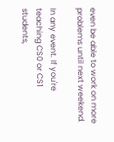even be able to work on more problems until next weekend.

In any event. If you're teaching CS0 or CS1 students,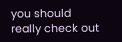you should really check out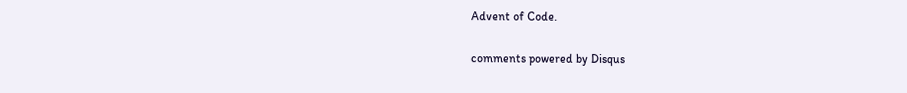Advent of Code.

comments powered by Disqus